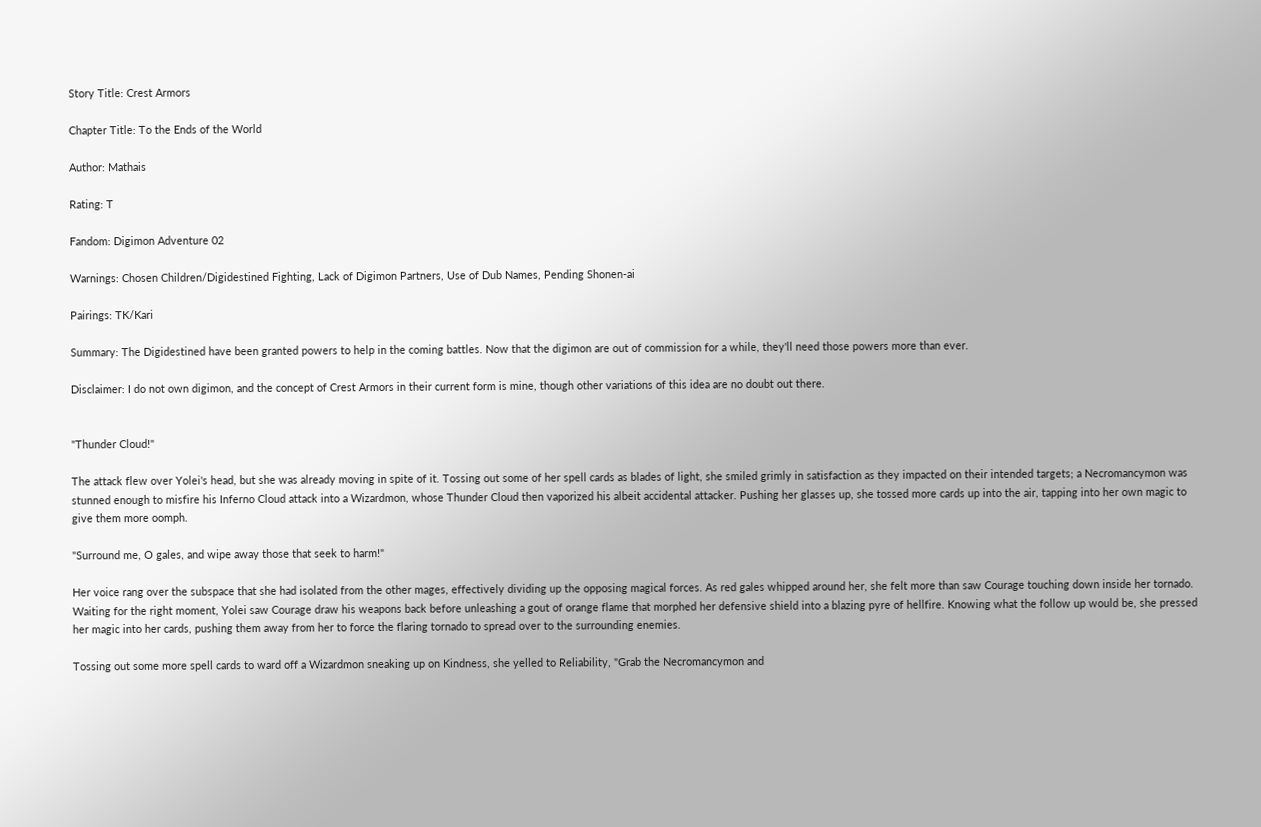Story Title: Crest Armors

Chapter Title: To the Ends of the World

Author: Mathais

Rating: T

Fandom: Digimon Adventure 02

Warnings: Chosen Children/Digidestined Fighting, Lack of Digimon Partners, Use of Dub Names, Pending Shonen-ai

Pairings: TK/Kari

Summary: The Digidestined have been granted powers to help in the coming battles. Now that the digimon are out of commission for a while, they'll need those powers more than ever.

Disclaimer: I do not own digimon, and the concept of Crest Armors in their current form is mine, though other variations of this idea are no doubt out there.


"Thunder Cloud!"

The attack flew over Yolei's head, but she was already moving in spite of it. Tossing out some of her spell cards as blades of light, she smiled grimly in satisfaction as they impacted on their intended targets; a Necromancymon was stunned enough to misfire his Inferno Cloud attack into a Wizardmon, whose Thunder Cloud then vaporized his albeit accidental attacker. Pushing her glasses up, she tossed more cards up into the air, tapping into her own magic to give them more oomph.

"Surround me, O gales, and wipe away those that seek to harm!"

Her voice rang over the subspace that she had isolated from the other mages, effectively dividing up the opposing magical forces. As red gales whipped around her, she felt more than saw Courage touching down inside her tornado. Waiting for the right moment, Yolei saw Courage draw his weapons back before unleashing a gout of orange flame that morphed her defensive shield into a blazing pyre of hellfire. Knowing what the follow up would be, she pressed her magic into her cards, pushing them away from her to force the flaring tornado to spread over to the surrounding enemies.

Tossing out some more spell cards to ward off a Wizardmon sneaking up on Kindness, she yelled to Reliability, "Grab the Necromancymon and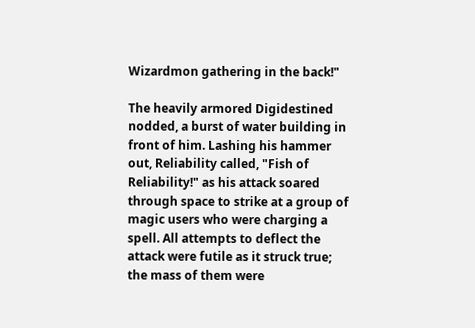Wizardmon gathering in the back!"

The heavily armored Digidestined nodded, a burst of water building in front of him. Lashing his hammer out, Reliability called, "Fish of Reliability!" as his attack soared through space to strike at a group of magic users who were charging a spell. All attempts to deflect the attack were futile as it struck true; the mass of them were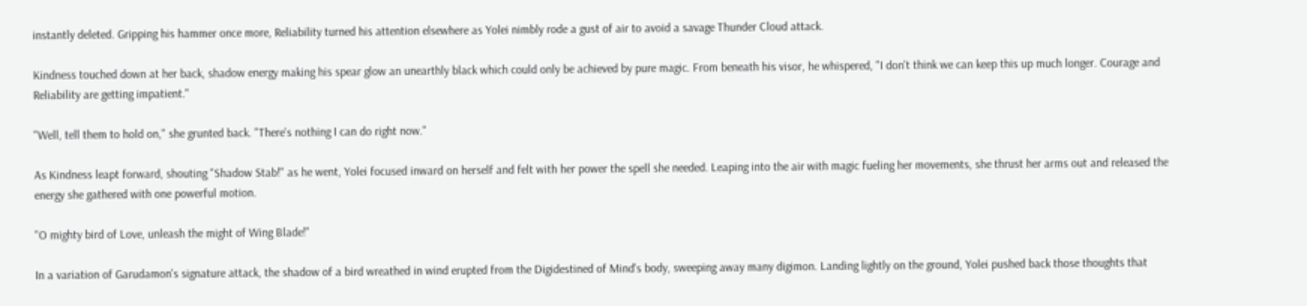instantly deleted. Gripping his hammer once more, Reliability turned his attention elsewhere as Yolei nimbly rode a gust of air to avoid a savage Thunder Cloud attack.

Kindness touched down at her back, shadow energy making his spear glow an unearthly black which could only be achieved by pure magic. From beneath his visor, he whispered, "I don't think we can keep this up much longer. Courage and Reliability are getting impatient."

"Well, tell them to hold on," she grunted back. "There's nothing I can do right now."

As Kindness leapt forward, shouting "Shadow Stab!" as he went, Yolei focused inward on herself and felt with her power the spell she needed. Leaping into the air with magic fueling her movements, she thrust her arms out and released the energy she gathered with one powerful motion.

"O mighty bird of Love, unleash the might of Wing Blade!"

In a variation of Garudamon's signature attack, the shadow of a bird wreathed in wind erupted from the Digidestined of Mind's body, sweeping away many digimon. Landing lightly on the ground, Yolei pushed back those thoughts that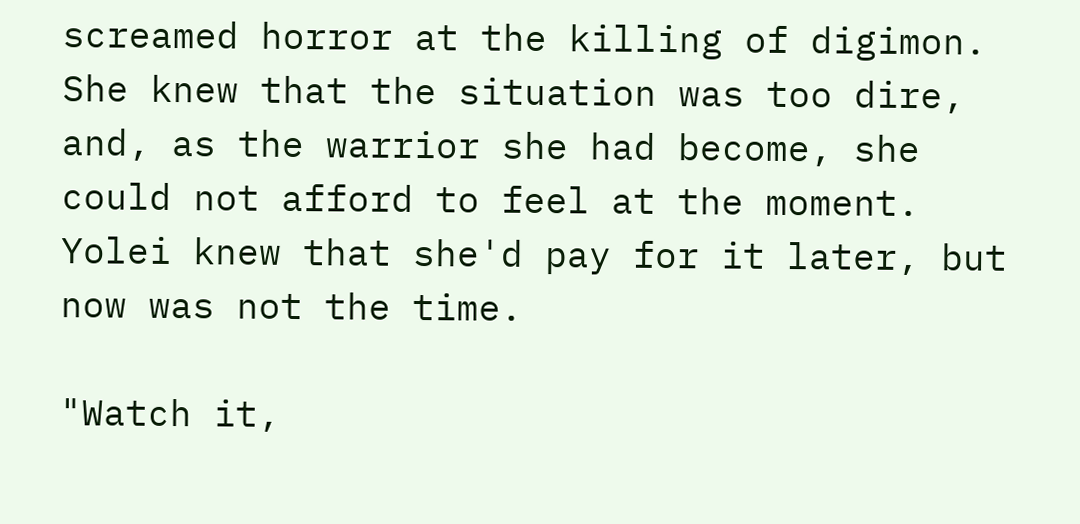screamed horror at the killing of digimon. She knew that the situation was too dire, and, as the warrior she had become, she could not afford to feel at the moment. Yolei knew that she'd pay for it later, but now was not the time.

"Watch it,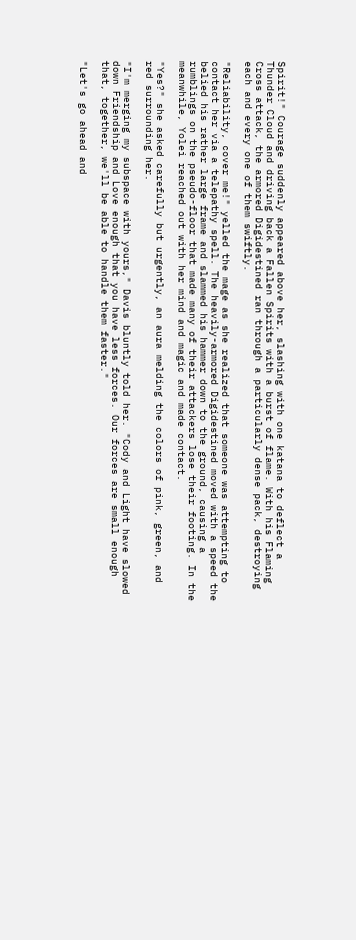Spirit!" Courage suddenly appeared above her, slashing with one katana to deflect a Thunder Cloud and driving back a Fallen Spirits with a burst of flame. With his Flaming Cross attack, the armored Digidestined ran through a particularly dense pack, destroying each and every one of them swiftly.

"Reliability, cover me!" yelled the mage as she realized that someone was attempting to contact her via a telepathy spell. The heavily-armored Digidestined moved with a speed the belied his rather large frame and slammed his hammer down to the ground, causing a rumblings on the pseudo-floor that made many of their attackers lose their footing. In the meanwhile, Yolei reached out with her mind and magic and made contact.

"Yes?" she asked carefully but urgently, an aura melding the colors of pink, green, and red surrounding her.

"I'm merging my subspace with yours," Davis bluntly told her. "Cody and Light have slowed down Friendship and Love enough that you have less forces. Our forces are small enough that, together, we'll be able to handle them faster."

"Let's go ahead and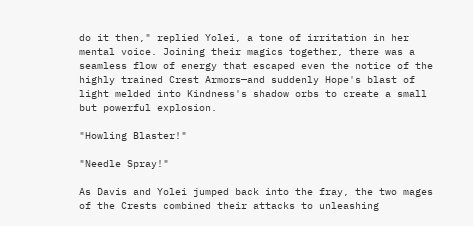do it then," replied Yolei, a tone of irritation in her mental voice. Joining their magics together, there was a seamless flow of energy that escaped even the notice of the highly trained Crest Armors—and suddenly Hope's blast of light melded into Kindness's shadow orbs to create a small but powerful explosion.

"Howling Blaster!"

"Needle Spray!"

As Davis and Yolei jumped back into the fray, the two mages of the Crests combined their attacks to unleashing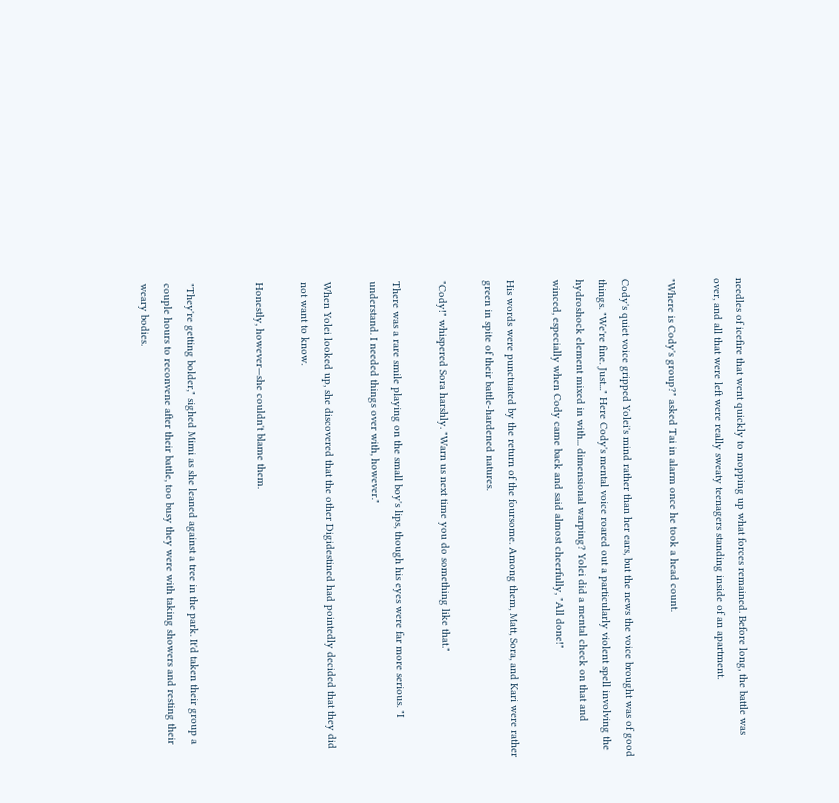needles of icefire that went quickly to mopping up what forces remained. Before long, the battle was over, and all that were left were really sweaty teenagers standing inside of an apartment.

"Where is Cody's group?" asked Tai in alarm once he took a head count.

Cody's quiet voice gripped Yolei's mind rather than her ears, but the news the voice brought was of good things. "We're fine. Just..." Here Cody's mental voice roared out a particularly violent spell involving the hydroshock element mixed in with... dimensional warping? Yolei did a mental check on that and winced, especially when Cody came back and said almost cheerfully, "All done!"

His words were punctuated by the return of the foursome. Among them, Matt, Sora, and Kari were rather green in spite of their battle-hardened natures.

"Cody!" whispered Sora harshly. "Warn us next time you do something like that."

There was a rare smile playing on the small boy's lips, though his eyes were far more serious. "I understand. I needed things over with, however."

When Yolei looked up, she discovered that the other Digidestined had pointedly decided that they did not want to know.

Honestly, however—she couldn't blame them.


"They're getting bolder," sighed Mimi as she leaned against a tree in the park. It'd taken their group a couple hours to reconvene after their battle, too busy they were with taking showers and resting their weary bodies.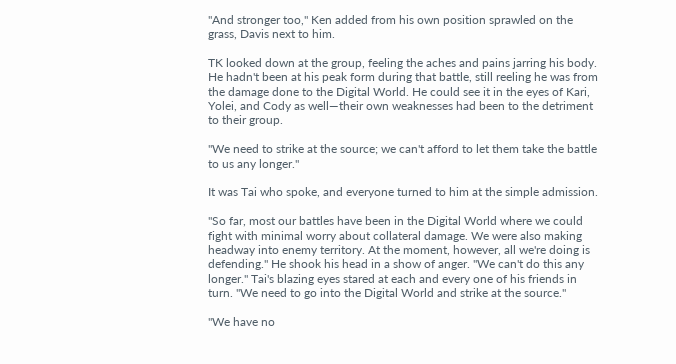"And stronger too," Ken added from his own position sprawled on the grass, Davis next to him.

TK looked down at the group, feeling the aches and pains jarring his body. He hadn't been at his peak form during that battle, still reeling he was from the damage done to the Digital World. He could see it in the eyes of Kari, Yolei, and Cody as well—their own weaknesses had been to the detriment to their group.

"We need to strike at the source; we can't afford to let them take the battle to us any longer."

It was Tai who spoke, and everyone turned to him at the simple admission.

"So far, most our battles have been in the Digital World where we could fight with minimal worry about collateral damage. We were also making headway into enemy territory. At the moment, however, all we're doing is defending." He shook his head in a show of anger. "We can't do this any longer." Tai's blazing eyes stared at each and every one of his friends in turn. "We need to go into the Digital World and strike at the source."

"We have no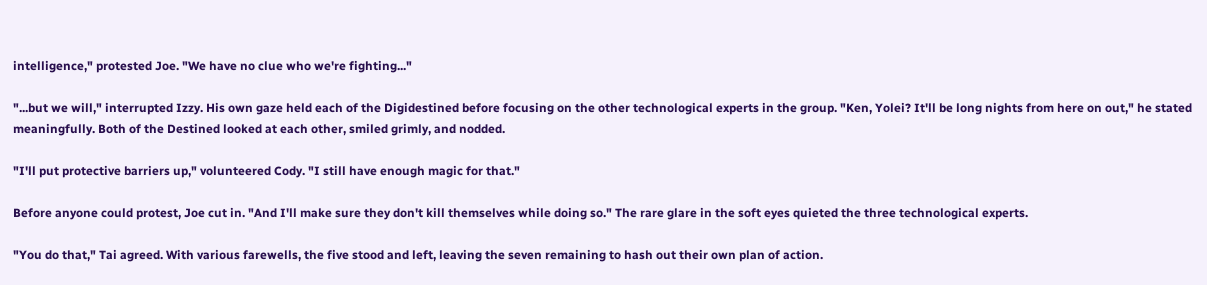intelligence," protested Joe. "We have no clue who we're fighting..."

"...but we will," interrupted Izzy. His own gaze held each of the Digidestined before focusing on the other technological experts in the group. "Ken, Yolei? It'll be long nights from here on out," he stated meaningfully. Both of the Destined looked at each other, smiled grimly, and nodded.

"I'll put protective barriers up," volunteered Cody. "I still have enough magic for that."

Before anyone could protest, Joe cut in. "And I'll make sure they don't kill themselves while doing so." The rare glare in the soft eyes quieted the three technological experts.

"You do that," Tai agreed. With various farewells, the five stood and left, leaving the seven remaining to hash out their own plan of action.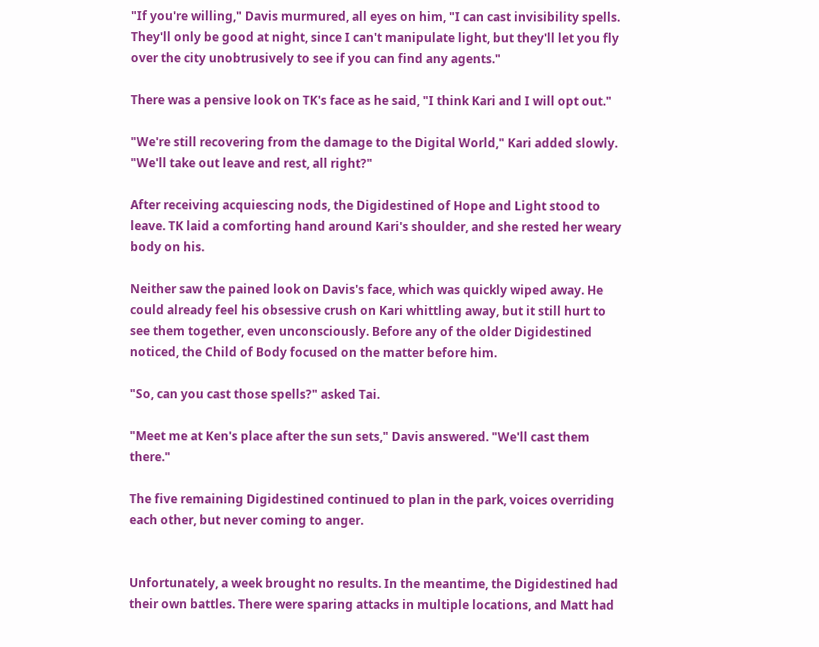"If you're willing," Davis murmured, all eyes on him, "I can cast invisibility spells. They'll only be good at night, since I can't manipulate light, but they'll let you fly over the city unobtrusively to see if you can find any agents."

There was a pensive look on TK's face as he said, "I think Kari and I will opt out."

"We're still recovering from the damage to the Digital World," Kari added slowly. "We'll take out leave and rest, all right?"

After receiving acquiescing nods, the Digidestined of Hope and Light stood to leave. TK laid a comforting hand around Kari's shoulder, and she rested her weary body on his.

Neither saw the pained look on Davis's face, which was quickly wiped away. He could already feel his obsessive crush on Kari whittling away, but it still hurt to see them together, even unconsciously. Before any of the older Digidestined noticed, the Child of Body focused on the matter before him.

"So, can you cast those spells?" asked Tai.

"Meet me at Ken's place after the sun sets," Davis answered. "We'll cast them there."

The five remaining Digidestined continued to plan in the park, voices overriding each other, but never coming to anger.


Unfortunately, a week brought no results. In the meantime, the Digidestined had their own battles. There were sparing attacks in multiple locations, and Matt had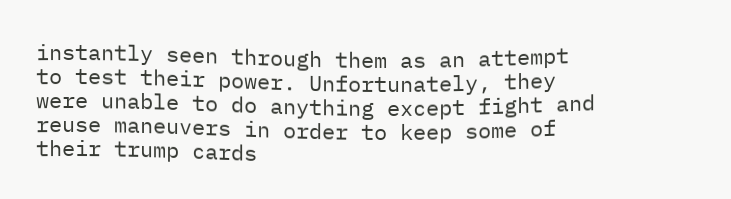instantly seen through them as an attempt to test their power. Unfortunately, they were unable to do anything except fight and reuse maneuvers in order to keep some of their trump cards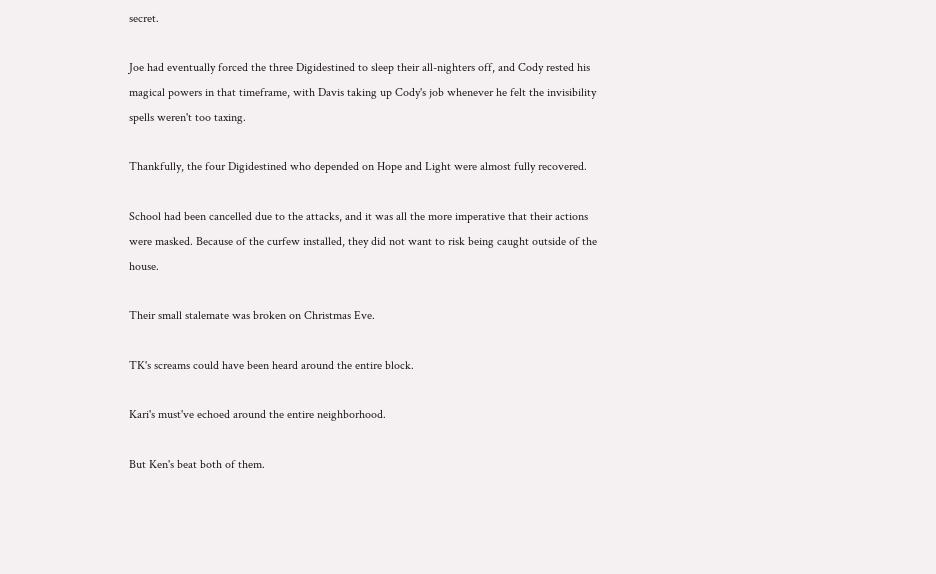secret.

Joe had eventually forced the three Digidestined to sleep their all-nighters off, and Cody rested his magical powers in that timeframe, with Davis taking up Cody's job whenever he felt the invisibility spells weren't too taxing.

Thankfully, the four Digidestined who depended on Hope and Light were almost fully recovered.

School had been cancelled due to the attacks, and it was all the more imperative that their actions were masked. Because of the curfew installed, they did not want to risk being caught outside of the house.

Their small stalemate was broken on Christmas Eve.

TK's screams could have been heard around the entire block.

Kari's must've echoed around the entire neighborhood.

But Ken's beat both of them.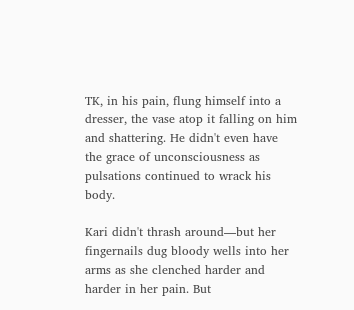TK, in his pain, flung himself into a dresser, the vase atop it falling on him and shattering. He didn't even have the grace of unconsciousness as pulsations continued to wrack his body.

Kari didn't thrash around—but her fingernails dug bloody wells into her arms as she clenched harder and harder in her pain. But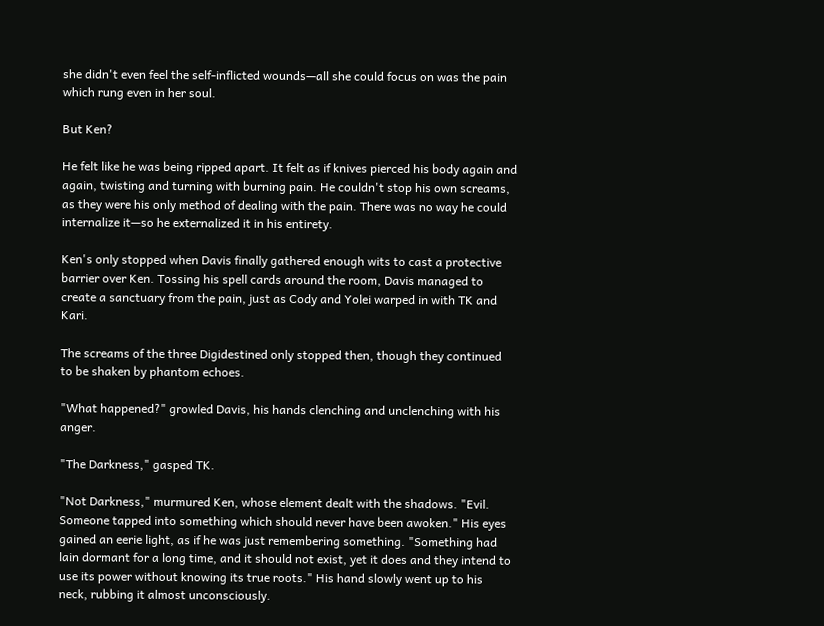she didn't even feel the self-inflicted wounds—all she could focus on was the pain which rung even in her soul.

But Ken?

He felt like he was being ripped apart. It felt as if knives pierced his body again and again, twisting and turning with burning pain. He couldn't stop his own screams, as they were his only method of dealing with the pain. There was no way he could internalize it—so he externalized it in his entirety.

Ken's only stopped when Davis finally gathered enough wits to cast a protective barrier over Ken. Tossing his spell cards around the room, Davis managed to create a sanctuary from the pain, just as Cody and Yolei warped in with TK and Kari.

The screams of the three Digidestined only stopped then, though they continued to be shaken by phantom echoes.

"What happened?" growled Davis, his hands clenching and unclenching with his anger.

"The Darkness," gasped TK.

"Not Darkness," murmured Ken, whose element dealt with the shadows. "Evil. Someone tapped into something which should never have been awoken." His eyes gained an eerie light, as if he was just remembering something. "Something had lain dormant for a long time, and it should not exist, yet it does and they intend to use its power without knowing its true roots." His hand slowly went up to his neck, rubbing it almost unconsciously.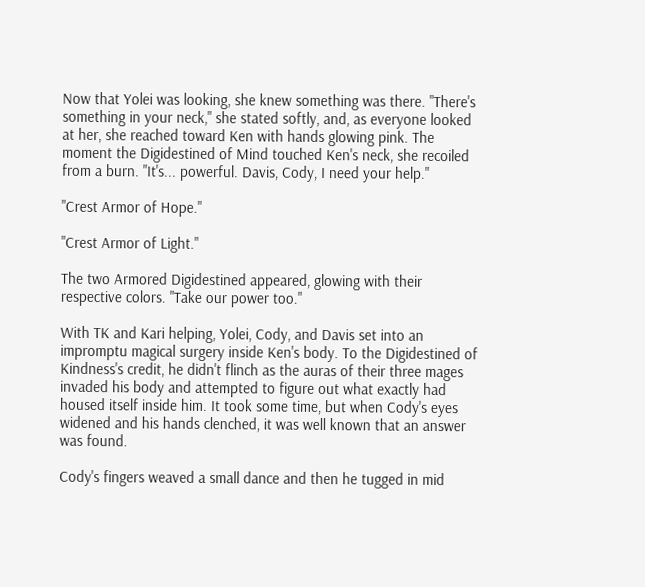Now that Yolei was looking, she knew something was there. "There's something in your neck," she stated softly, and, as everyone looked at her, she reached toward Ken with hands glowing pink. The moment the Digidestined of Mind touched Ken's neck, she recoiled from a burn. "It's... powerful. Davis, Cody, I need your help."

"Crest Armor of Hope."

"Crest Armor of Light."

The two Armored Digidestined appeared, glowing with their respective colors. "Take our power too."

With TK and Kari helping, Yolei, Cody, and Davis set into an impromptu magical surgery inside Ken's body. To the Digidestined of Kindness's credit, he didn't flinch as the auras of their three mages invaded his body and attempted to figure out what exactly had housed itself inside him. It took some time, but when Cody's eyes widened and his hands clenched, it was well known that an answer was found.

Cody's fingers weaved a small dance and then he tugged in mid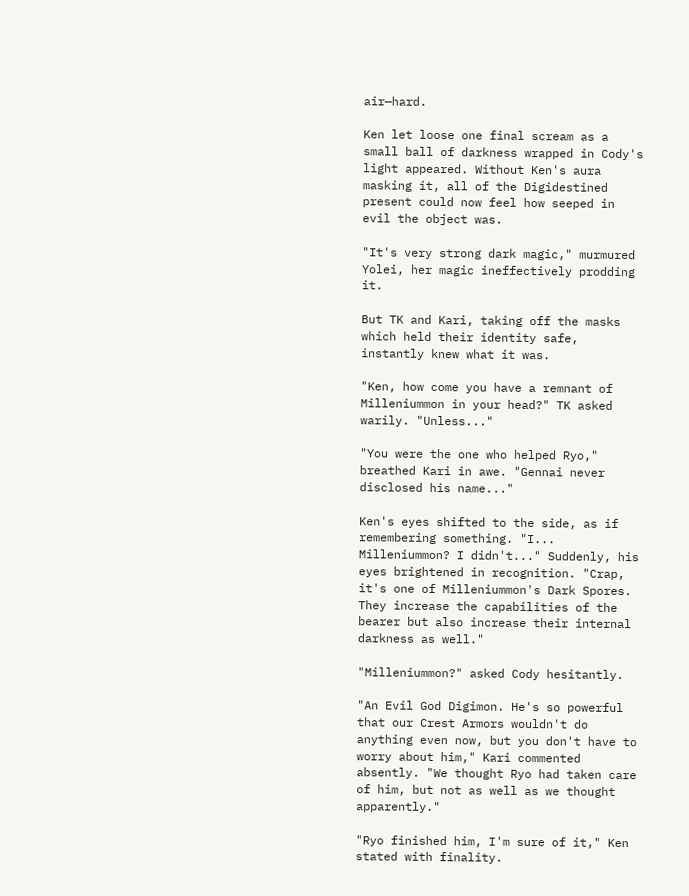air—hard.

Ken let loose one final scream as a small ball of darkness wrapped in Cody's light appeared. Without Ken's aura masking it, all of the Digidestined present could now feel how seeped in evil the object was.

"It's very strong dark magic," murmured Yolei, her magic ineffectively prodding it.

But TK and Kari, taking off the masks which held their identity safe, instantly knew what it was.

"Ken, how come you have a remnant of Milleniummon in your head?" TK asked warily. "Unless..."

"You were the one who helped Ryo," breathed Kari in awe. "Gennai never disclosed his name..."

Ken's eyes shifted to the side, as if remembering something. "I... Milleniummon? I didn't..." Suddenly, his eyes brightened in recognition. "Crap, it's one of Milleniummon's Dark Spores. They increase the capabilities of the bearer but also increase their internal darkness as well."

"Milleniummon?" asked Cody hesitantly.

"An Evil God Digimon. He's so powerful that our Crest Armors wouldn't do anything even now, but you don't have to worry about him," Kari commented absently. "We thought Ryo had taken care of him, but not as well as we thought apparently."

"Ryo finished him, I'm sure of it," Ken stated with finality.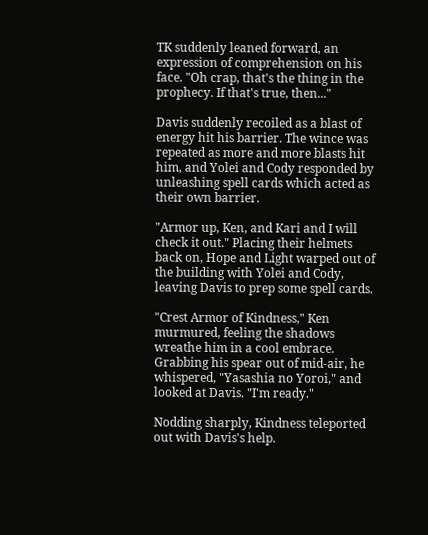TK suddenly leaned forward, an expression of comprehension on his face. "Oh crap, that's the thing in the prophecy. If that's true, then..."

Davis suddenly recoiled as a blast of energy hit his barrier. The wince was repeated as more and more blasts hit him, and Yolei and Cody responded by unleashing spell cards which acted as their own barrier.

"Armor up, Ken, and Kari and I will check it out." Placing their helmets back on, Hope and Light warped out of the building with Yolei and Cody, leaving Davis to prep some spell cards.

"Crest Armor of Kindness," Ken murmured, feeling the shadows wreathe him in a cool embrace. Grabbing his spear out of mid-air, he whispered, "Yasashia no Yoroi," and looked at Davis. "I'm ready."

Nodding sharply, Kindness teleported out with Davis's help.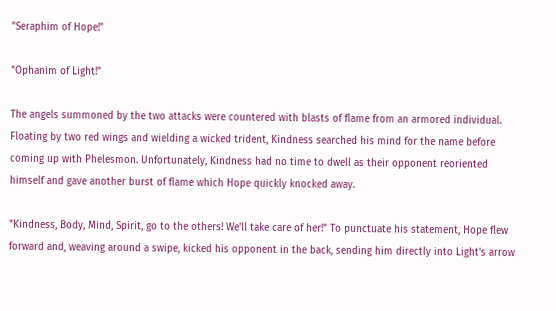"Seraphim of Hope!"

"Ophanim of Light!"

The angels summoned by the two attacks were countered with blasts of flame from an armored individual. Floating by two red wings and wielding a wicked trident, Kindness searched his mind for the name before coming up with Phelesmon. Unfortunately, Kindness had no time to dwell as their opponent reoriented himself and gave another burst of flame which Hope quickly knocked away.

"Kindness, Body, Mind, Spirit, go to the others! We'll take care of her!" To punctuate his statement, Hope flew forward and, weaving around a swipe, kicked his opponent in the back, sending him directly into Light's arrow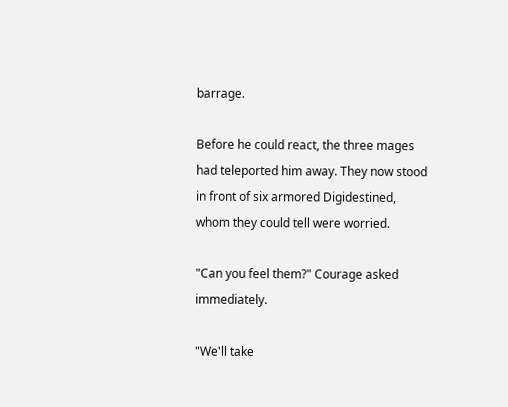barrage.

Before he could react, the three mages had teleported him away. They now stood in front of six armored Digidestined, whom they could tell were worried.

"Can you feel them?" Courage asked immediately.

"We'll take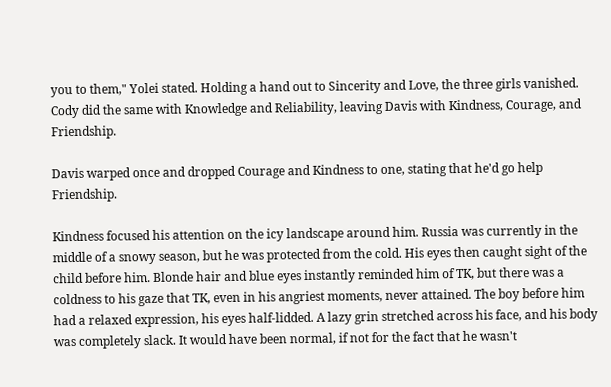you to them," Yolei stated. Holding a hand out to Sincerity and Love, the three girls vanished. Cody did the same with Knowledge and Reliability, leaving Davis with Kindness, Courage, and Friendship.

Davis warped once and dropped Courage and Kindness to one, stating that he'd go help Friendship.

Kindness focused his attention on the icy landscape around him. Russia was currently in the middle of a snowy season, but he was protected from the cold. His eyes then caught sight of the child before him. Blonde hair and blue eyes instantly reminded him of TK, but there was a coldness to his gaze that TK, even in his angriest moments, never attained. The boy before him had a relaxed expression, his eyes half-lidded. A lazy grin stretched across his face, and his body was completely slack. It would have been normal, if not for the fact that he wasn't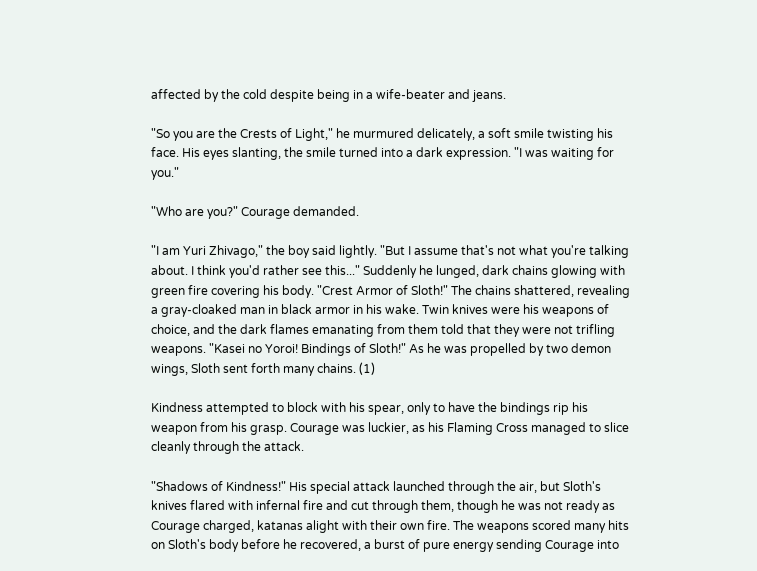affected by the cold despite being in a wife-beater and jeans.

"So you are the Crests of Light," he murmured delicately, a soft smile twisting his face. His eyes slanting, the smile turned into a dark expression. "I was waiting for you."

"Who are you?" Courage demanded.

"I am Yuri Zhivago," the boy said lightly. "But I assume that's not what you're talking about. I think you'd rather see this..." Suddenly he lunged, dark chains glowing with green fire covering his body. "Crest Armor of Sloth!" The chains shattered, revealing a gray-cloaked man in black armor in his wake. Twin knives were his weapons of choice, and the dark flames emanating from them told that they were not trifling weapons. "Kasei no Yoroi! Bindings of Sloth!" As he was propelled by two demon wings, Sloth sent forth many chains. (1)

Kindness attempted to block with his spear, only to have the bindings rip his weapon from his grasp. Courage was luckier, as his Flaming Cross managed to slice cleanly through the attack.

"Shadows of Kindness!" His special attack launched through the air, but Sloth's knives flared with infernal fire and cut through them, though he was not ready as Courage charged, katanas alight with their own fire. The weapons scored many hits on Sloth's body before he recovered, a burst of pure energy sending Courage into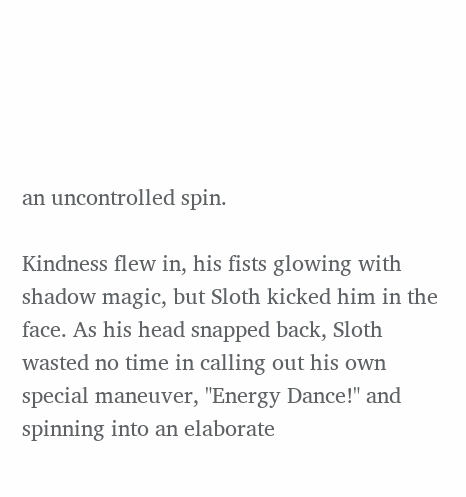an uncontrolled spin.

Kindness flew in, his fists glowing with shadow magic, but Sloth kicked him in the face. As his head snapped back, Sloth wasted no time in calling out his own special maneuver, "Energy Dance!" and spinning into an elaborate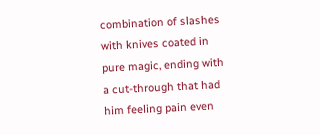combination of slashes with knives coated in pure magic, ending with a cut-through that had him feeling pain even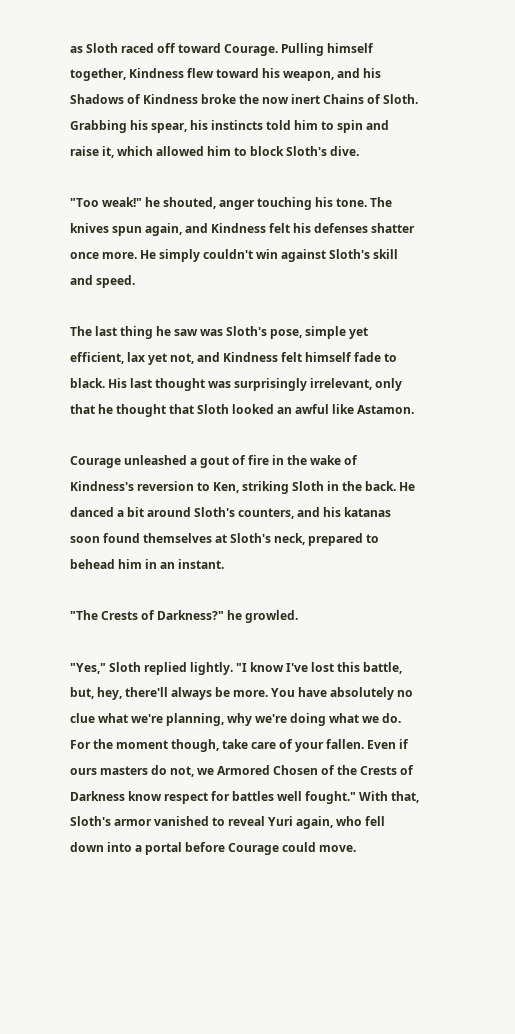as Sloth raced off toward Courage. Pulling himself together, Kindness flew toward his weapon, and his Shadows of Kindness broke the now inert Chains of Sloth. Grabbing his spear, his instincts told him to spin and raise it, which allowed him to block Sloth's dive.

"Too weak!" he shouted, anger touching his tone. The knives spun again, and Kindness felt his defenses shatter once more. He simply couldn't win against Sloth's skill and speed.

The last thing he saw was Sloth's pose, simple yet efficient, lax yet not, and Kindness felt himself fade to black. His last thought was surprisingly irrelevant, only that he thought that Sloth looked an awful like Astamon.

Courage unleashed a gout of fire in the wake of Kindness's reversion to Ken, striking Sloth in the back. He danced a bit around Sloth's counters, and his katanas soon found themselves at Sloth's neck, prepared to behead him in an instant.

"The Crests of Darkness?" he growled.

"Yes," Sloth replied lightly. "I know I've lost this battle, but, hey, there'll always be more. You have absolutely no clue what we're planning, why we're doing what we do. For the moment though, take care of your fallen. Even if ours masters do not, we Armored Chosen of the Crests of Darkness know respect for battles well fought." With that, Sloth's armor vanished to reveal Yuri again, who fell down into a portal before Courage could move.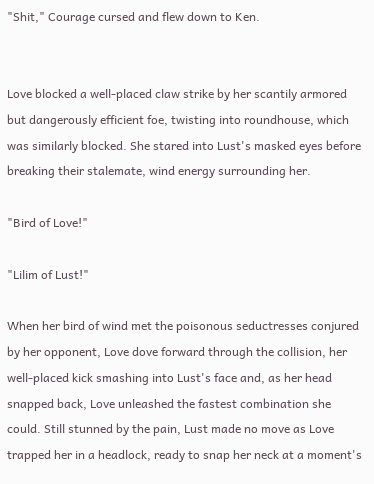"Shit," Courage cursed and flew down to Ken.


Love blocked a well-placed claw strike by her scantily armored but dangerously efficient foe, twisting into roundhouse, which was similarly blocked. She stared into Lust's masked eyes before breaking their stalemate, wind energy surrounding her.

"Bird of Love!"

"Lilim of Lust!"

When her bird of wind met the poisonous seductresses conjured by her opponent, Love dove forward through the collision, her well-placed kick smashing into Lust's face and, as her head snapped back, Love unleashed the fastest combination she could. Still stunned by the pain, Lust made no move as Love trapped her in a headlock, ready to snap her neck at a moment's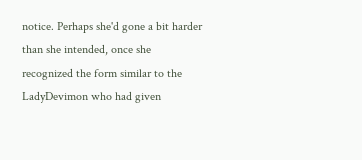notice. Perhaps she'd gone a bit harder than she intended, once she recognized the form similar to the LadyDevimon who had given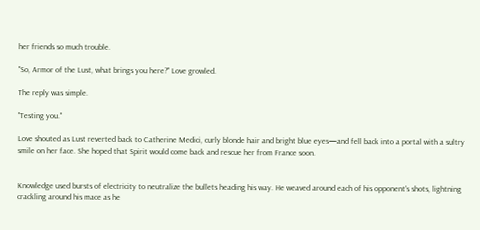her friends so much trouble.

"So, Armor of the Lust, what brings you here?" Love growled.

The reply was simple.

"Testing you."

Love shouted as Lust reverted back to Catherine Medici, curly blonde hair and bright blue eyes—and fell back into a portal with a sultry smile on her face. She hoped that Spirit would come back and rescue her from France soon.


Knowledge used bursts of electricity to neutralize the bullets heading his way. He weaved around each of his opponent's shots, lightning crackling around his mace as he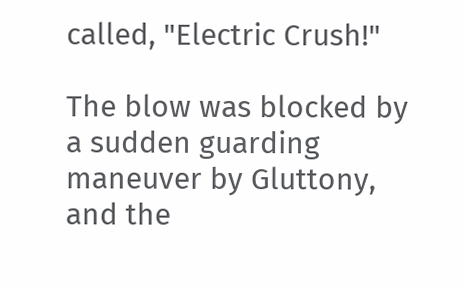called, "Electric Crush!"

The blow was blocked by a sudden guarding maneuver by Gluttony, and the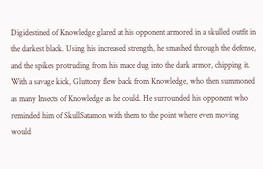Digidestined of Knowledge glared at his opponent armored in a skulled outfit in the darkest black. Using his increased strength, he smashed through the defense, and the spikes protruding from his mace dug into the dark armor, chipping it. With a savage kick, Gluttony flew back from Knowledge, who then summoned as many Insects of Knowledge as he could. He surrounded his opponent who reminded him of SkullSatamon with them to the point where even moving would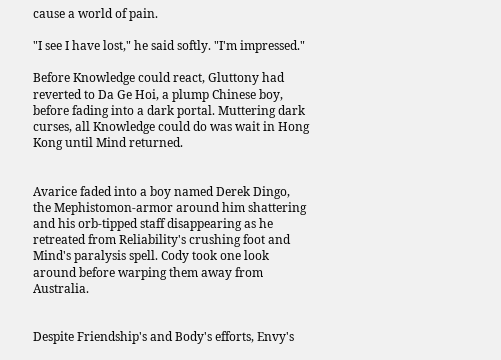cause a world of pain.

"I see I have lost," he said softly. "I'm impressed."

Before Knowledge could react, Gluttony had reverted to Da Ge Hoi, a plump Chinese boy, before fading into a dark portal. Muttering dark curses, all Knowledge could do was wait in Hong Kong until Mind returned.


Avarice faded into a boy named Derek Dingo, the Mephistomon-armor around him shattering and his orb-tipped staff disappearing as he retreated from Reliability's crushing foot and Mind's paralysis spell. Cody took one look around before warping them away from Australia.


Despite Friendship's and Body's efforts, Envy's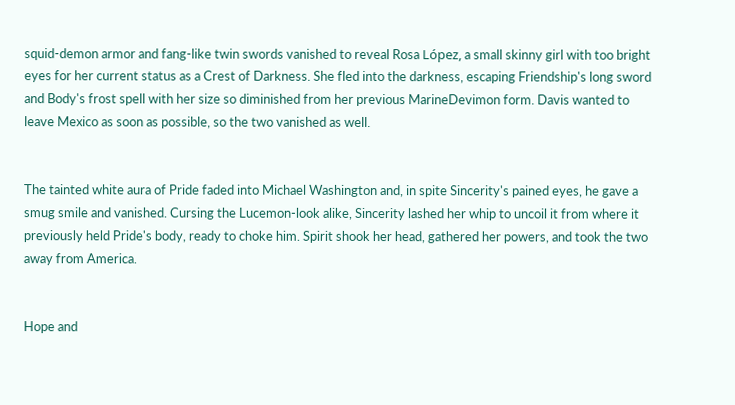squid-demon armor and fang-like twin swords vanished to reveal Rosa López, a small skinny girl with too bright eyes for her current status as a Crest of Darkness. She fled into the darkness, escaping Friendship's long sword and Body's frost spell with her size so diminished from her previous MarineDevimon form. Davis wanted to leave Mexico as soon as possible, so the two vanished as well.


The tainted white aura of Pride faded into Michael Washington and, in spite Sincerity's pained eyes, he gave a smug smile and vanished. Cursing the Lucemon-look alike, Sincerity lashed her whip to uncoil it from where it previously held Pride's body, ready to choke him. Spirit shook her head, gathered her powers, and took the two away from America.


Hope and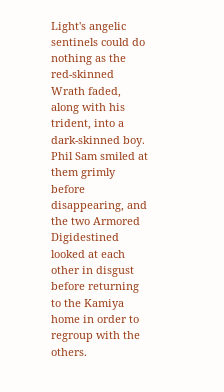Light's angelic sentinels could do nothing as the red-skinned Wrath faded, along with his trident, into a dark-skinned boy. Phil Sam smiled at them grimly before disappearing, and the two Armored Digidestined looked at each other in disgust before returning to the Kamiya home in order to regroup with the others.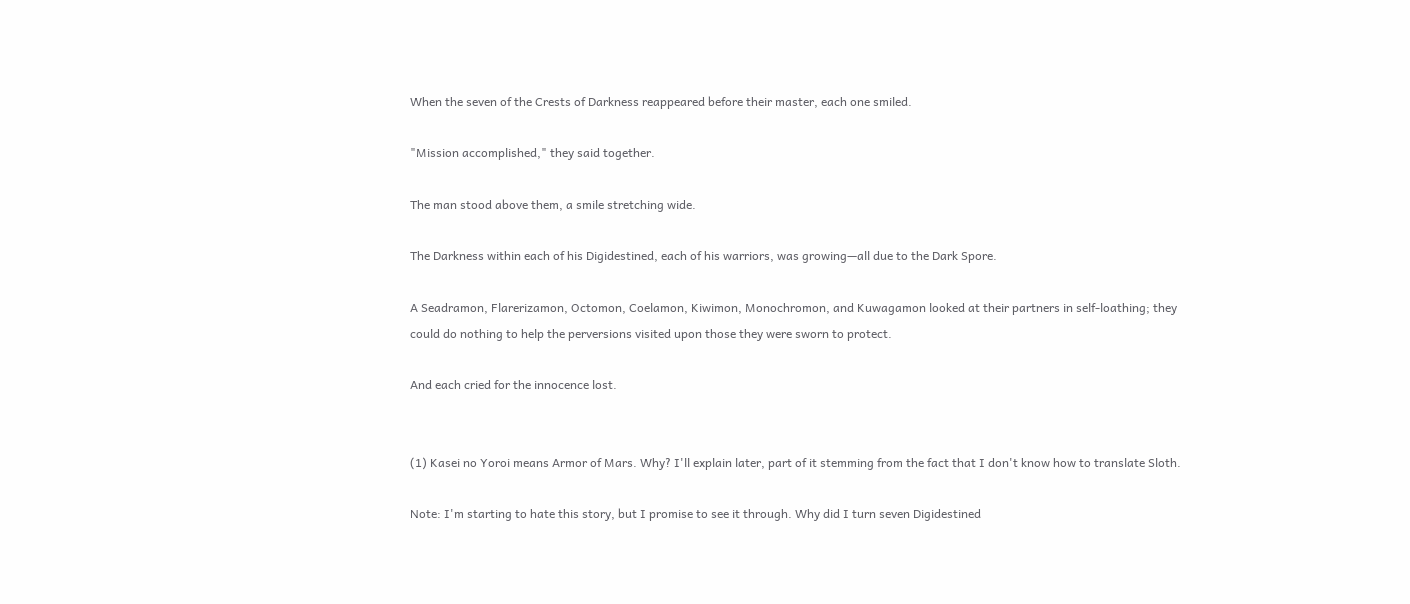When the seven of the Crests of Darkness reappeared before their master, each one smiled.

"Mission accomplished," they said together.

The man stood above them, a smile stretching wide.

The Darkness within each of his Digidestined, each of his warriors, was growing—all due to the Dark Spore.

A Seadramon, Flarerizamon, Octomon, Coelamon, Kiwimon, Monochromon, and Kuwagamon looked at their partners in self-loathing; they could do nothing to help the perversions visited upon those they were sworn to protect.

And each cried for the innocence lost.


(1) Kasei no Yoroi means Armor of Mars. Why? I'll explain later, part of it stemming from the fact that I don't know how to translate Sloth.

Note: I'm starting to hate this story, but I promise to see it through. Why did I turn seven Digidestined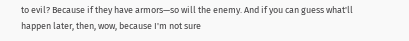to evil? Because if they have armors—so will the enemy. And if you can guess what'll happen later, then, wow, because I'm not sure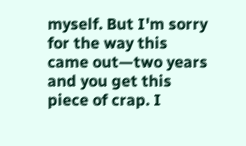myself. But I'm sorry for the way this came out—two years and you get this piece of crap. I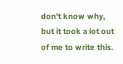don't know why, but it took a lot out of me to write this.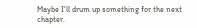Maybe I'll drum up something for the next chapter.